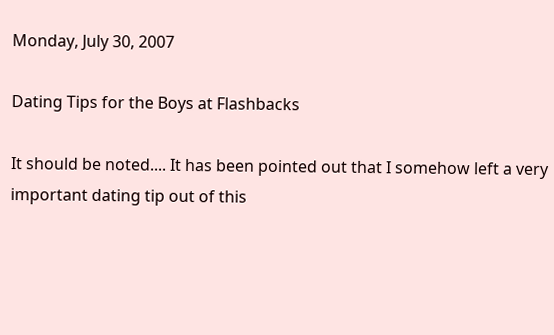Monday, July 30, 2007

Dating Tips for the Boys at Flashbacks

It should be noted.... It has been pointed out that I somehow left a very important dating tip out of this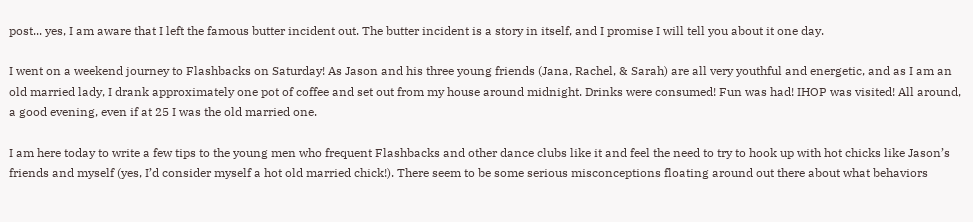post... yes, I am aware that I left the famous butter incident out. The butter incident is a story in itself, and I promise I will tell you about it one day.

I went on a weekend journey to Flashbacks on Saturday! As Jason and his three young friends (Jana, Rachel, & Sarah) are all very youthful and energetic, and as I am an old married lady, I drank approximately one pot of coffee and set out from my house around midnight. Drinks were consumed! Fun was had! IHOP was visited! All around, a good evening, even if at 25 I was the old married one.

I am here today to write a few tips to the young men who frequent Flashbacks and other dance clubs like it and feel the need to try to hook up with hot chicks like Jason’s friends and myself (yes, I’d consider myself a hot old married chick!). There seem to be some serious misconceptions floating around out there about what behaviors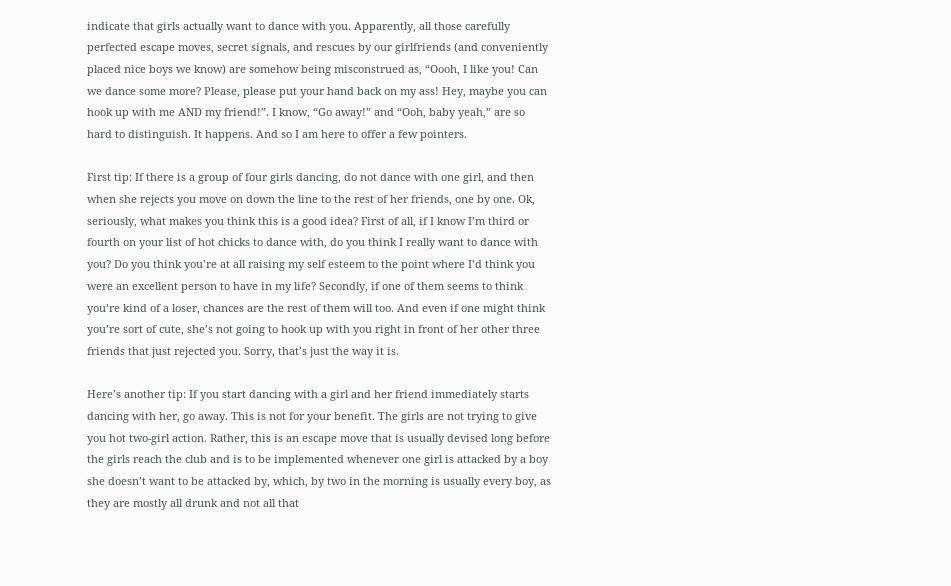indicate that girls actually want to dance with you. Apparently, all those carefully perfected escape moves, secret signals, and rescues by our girlfriends (and conveniently placed nice boys we know) are somehow being misconstrued as, “Oooh, I like you! Can we dance some more? Please, please put your hand back on my ass! Hey, maybe you can hook up with me AND my friend!”. I know, “Go away!” and “Ooh, baby yeah,” are so hard to distinguish. It happens. And so I am here to offer a few pointers.

First tip: If there is a group of four girls dancing, do not dance with one girl, and then when she rejects you move on down the line to the rest of her friends, one by one. Ok, seriously, what makes you think this is a good idea? First of all, if I know I’m third or fourth on your list of hot chicks to dance with, do you think I really want to dance with you? Do you think you’re at all raising my self esteem to the point where I’d think you were an excellent person to have in my life? Secondly, if one of them seems to think you’re kind of a loser, chances are the rest of them will too. And even if one might think you’re sort of cute, she’s not going to hook up with you right in front of her other three friends that just rejected you. Sorry, that’s just the way it is.

Here’s another tip: If you start dancing with a girl and her friend immediately starts dancing with her, go away. This is not for your benefit. The girls are not trying to give you hot two-girl action. Rather, this is an escape move that is usually devised long before the girls reach the club and is to be implemented whenever one girl is attacked by a boy she doesn’t want to be attacked by, which, by two in the morning is usually every boy, as they are mostly all drunk and not all that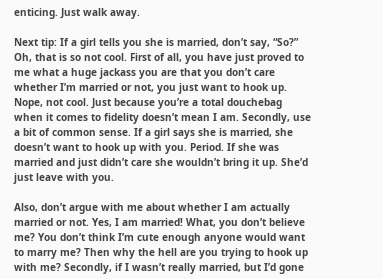enticing. Just walk away.

Next tip: If a girl tells you she is married, don’t say, “So?” Oh, that is so not cool. First of all, you have just proved to me what a huge jackass you are that you don’t care whether I’m married or not, you just want to hook up. Nope, not cool. Just because you’re a total douchebag when it comes to fidelity doesn’t mean I am. Secondly, use a bit of common sense. If a girl says she is married, she doesn’t want to hook up with you. Period. If she was married and just didn’t care she wouldn’t bring it up. She’d just leave with you.

Also, don’t argue with me about whether I am actually married or not. Yes, I am married! What, you don’t believe me? You don’t think I’m cute enough anyone would want to marry me? Then why the hell are you trying to hook up with me? Secondly, if I wasn’t really married, but I’d gone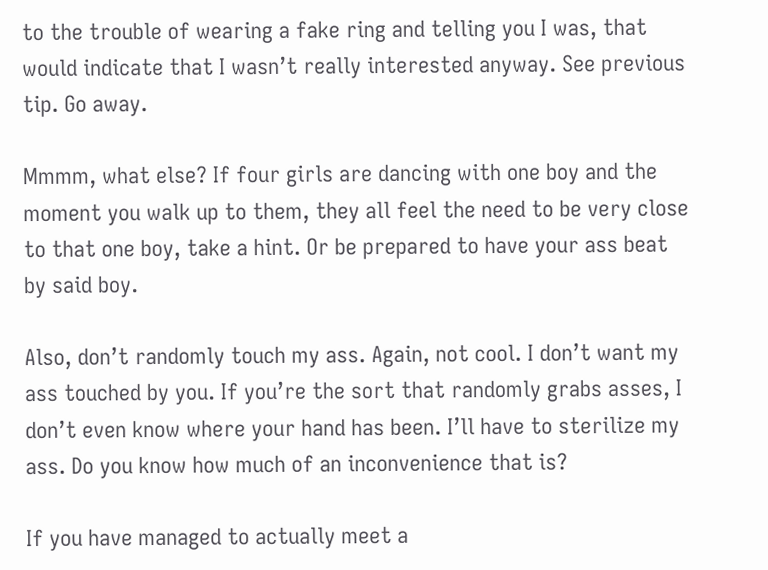to the trouble of wearing a fake ring and telling you I was, that would indicate that I wasn’t really interested anyway. See previous tip. Go away.

Mmmm, what else? If four girls are dancing with one boy and the moment you walk up to them, they all feel the need to be very close to that one boy, take a hint. Or be prepared to have your ass beat by said boy.

Also, don’t randomly touch my ass. Again, not cool. I don’t want my ass touched by you. If you’re the sort that randomly grabs asses, I don’t even know where your hand has been. I’ll have to sterilize my ass. Do you know how much of an inconvenience that is?

If you have managed to actually meet a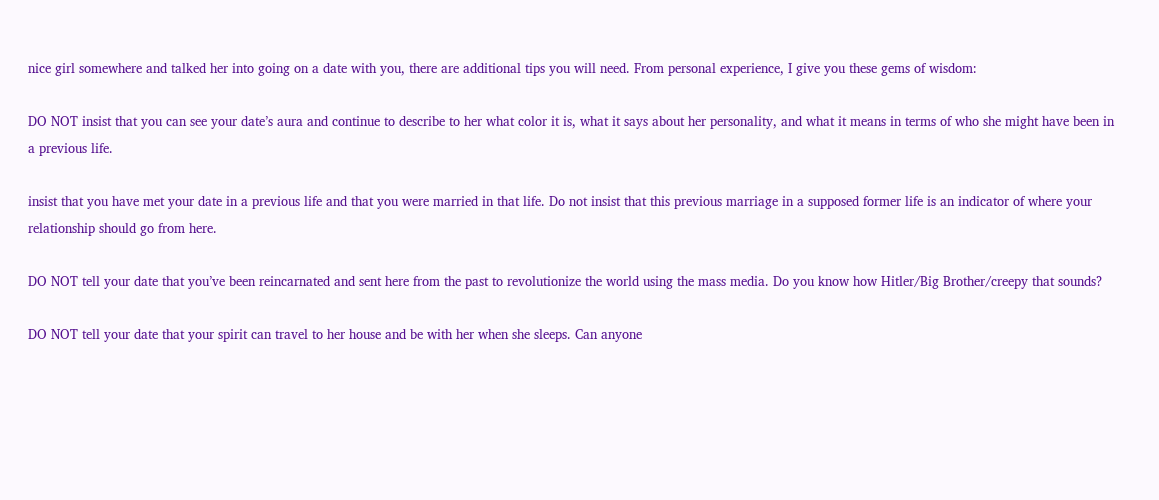nice girl somewhere and talked her into going on a date with you, there are additional tips you will need. From personal experience, I give you these gems of wisdom:

DO NOT insist that you can see your date’s aura and continue to describe to her what color it is, what it says about her personality, and what it means in terms of who she might have been in a previous life.

insist that you have met your date in a previous life and that you were married in that life. Do not insist that this previous marriage in a supposed former life is an indicator of where your relationship should go from here.

DO NOT tell your date that you’ve been reincarnated and sent here from the past to revolutionize the world using the mass media. Do you know how Hitler/Big Brother/creepy that sounds?

DO NOT tell your date that your spirit can travel to her house and be with her when she sleeps. Can anyone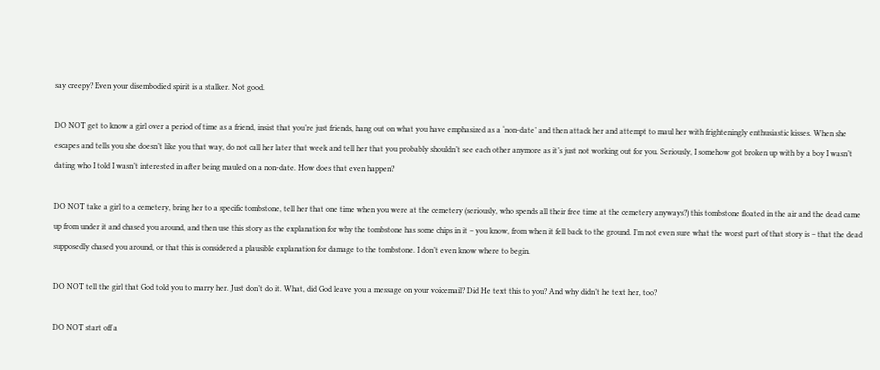say creepy? Even your disembodied spirit is a stalker. Not good.

DO NOT get to know a girl over a period of time as a friend, insist that you’re just friends, hang out on what you have emphasized as a ‘non-date’ and then attack her and attempt to maul her with frighteningly enthusiastic kisses. When she escapes and tells you she doesn’t like you that way, do not call her later that week and tell her that you probably shouldn’t see each other anymore as it’s just not working out for you. Seriously, I somehow got broken up with by a boy I wasn’t dating who I told I wasn’t interested in after being mauled on a non-date. How does that even happen?

DO NOT take a girl to a cemetery, bring her to a specific tombstone, tell her that one time when you were at the cemetery (seriously, who spends all their free time at the cemetery anyways?) this tombstone floated in the air and the dead came up from under it and chased you around, and then use this story as the explanation for why the tombstone has some chips in it – you know, from when it fell back to the ground. I’m not even sure what the worst part of that story is – that the dead supposedly chased you around, or that this is considered a plausible explanation for damage to the tombstone. I don’t even know where to begin.

DO NOT tell the girl that God told you to marry her. Just don’t do it. What, did God leave you a message on your voicemail? Did He text this to you? And why didn’t he text her, too?

DO NOT start off a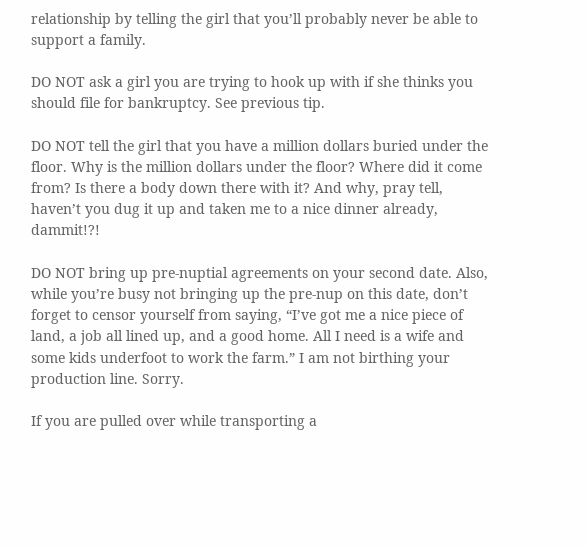relationship by telling the girl that you’ll probably never be able to support a family.

DO NOT ask a girl you are trying to hook up with if she thinks you should file for bankruptcy. See previous tip.

DO NOT tell the girl that you have a million dollars buried under the floor. Why is the million dollars under the floor? Where did it come from? Is there a body down there with it? And why, pray tell, haven’t you dug it up and taken me to a nice dinner already, dammit!?!

DO NOT bring up pre-nuptial agreements on your second date. Also, while you’re busy not bringing up the pre-nup on this date, don’t forget to censor yourself from saying, “I’ve got me a nice piece of land, a job all lined up, and a good home. All I need is a wife and some kids underfoot to work the farm.” I am not birthing your production line. Sorry.

If you are pulled over while transporting a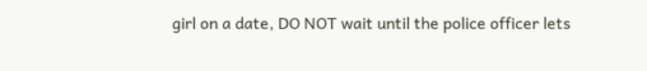girl on a date, DO NOT wait until the police officer lets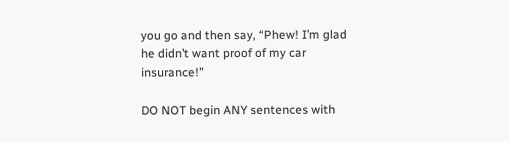you go and then say, “Phew! I’m glad he didn’t want proof of my car insurance!”

DO NOT begin ANY sentences with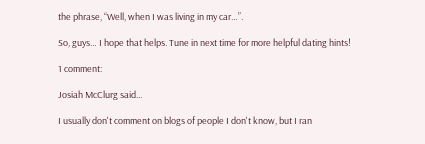the phrase, “Well, when I was living in my car…”.

So, guys… I hope that helps. Tune in next time for more helpful dating hints!

1 comment:

Josiah McClurg said...

I usually don't comment on blogs of people I don't know, but I ran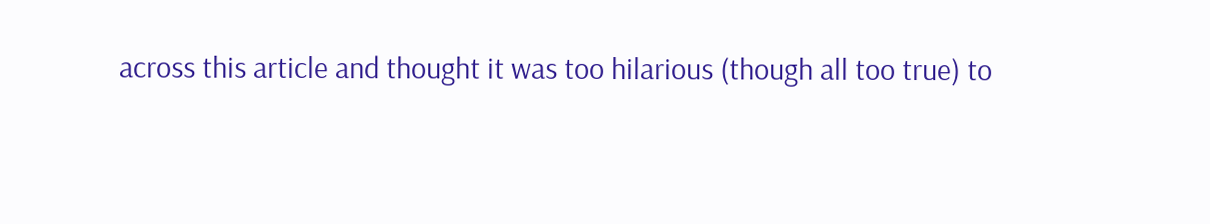across this article and thought it was too hilarious (though all too true) to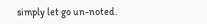simply let go un-noted.